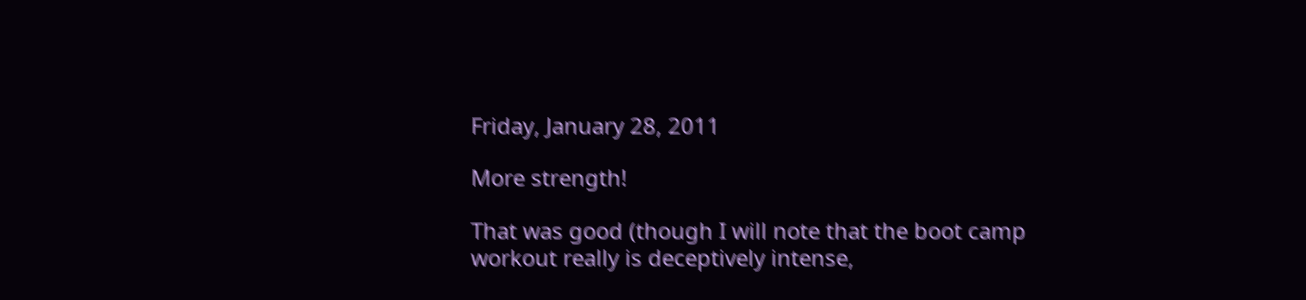Friday, January 28, 2011

More strength!

That was good (though I will note that the boot camp workout really is deceptively intense,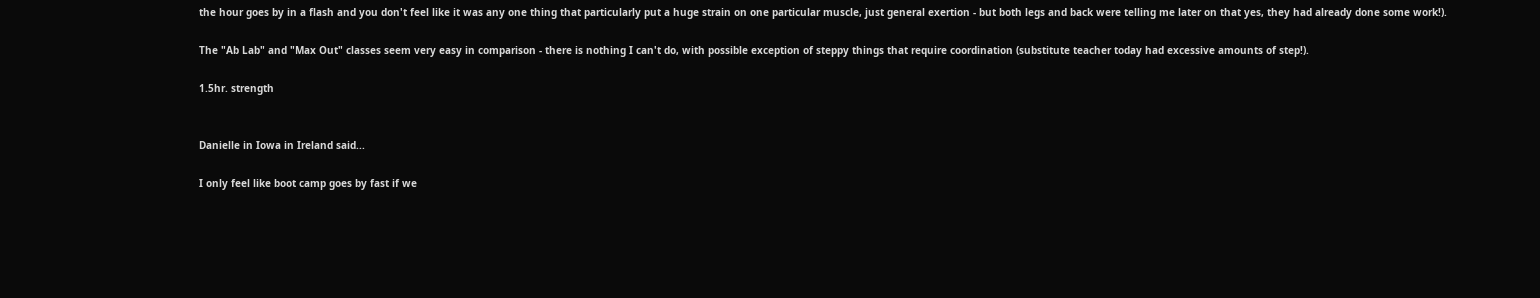the hour goes by in a flash and you don't feel like it was any one thing that particularly put a huge strain on one particular muscle, just general exertion - but both legs and back were telling me later on that yes, they had already done some work!).

The "Ab Lab" and "Max Out" classes seem very easy in comparison - there is nothing I can't do, with possible exception of steppy things that require coordination (substitute teacher today had excessive amounts of step!).

1.5hr. strength


Danielle in Iowa in Ireland said...

I only feel like boot camp goes by fast if we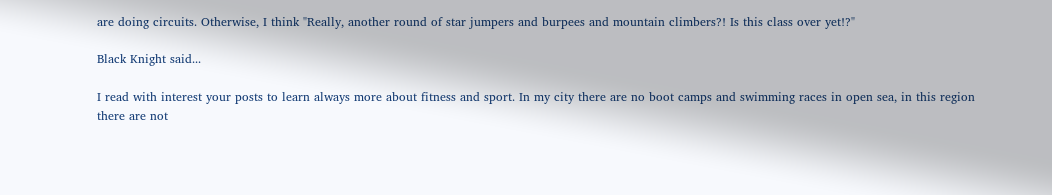are doing circuits. Otherwise, I think "Really, another round of star jumpers and burpees and mountain climbers?! Is this class over yet!?"

Black Knight said...

I read with interest your posts to learn always more about fitness and sport. In my city there are no boot camps and swimming races in open sea, in this region there are not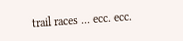trail races ... ecc. ecc.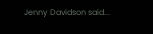Jenny Davidson said...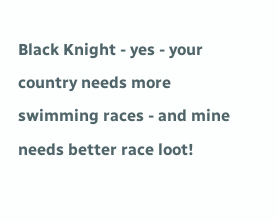Black Knight - yes - your country needs more swimming races - and mine needs better race loot!